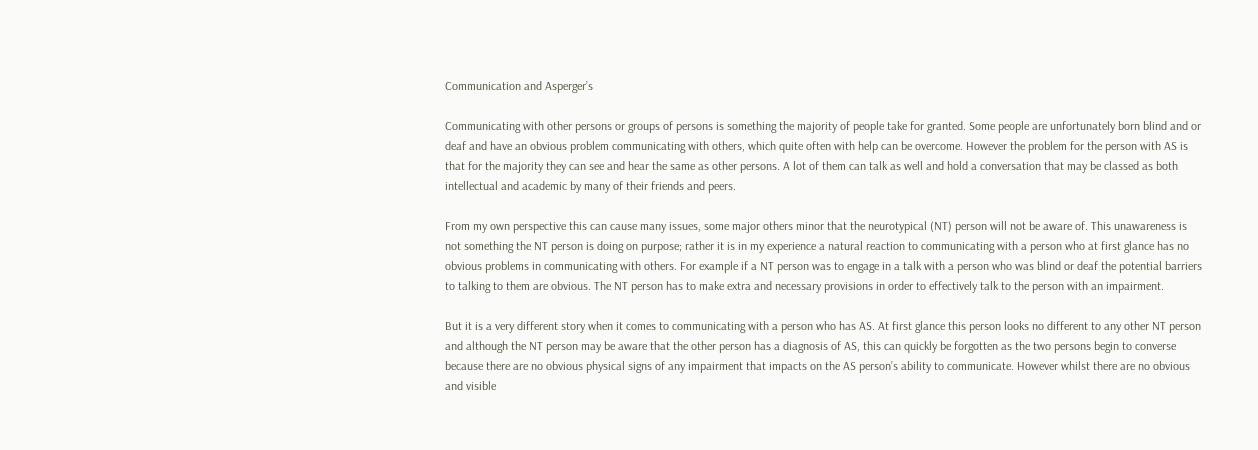Communication and Asperger’s

Communicating with other persons or groups of persons is something the majority of people take for granted. Some people are unfortunately born blind and or deaf and have an obvious problem communicating with others, which quite often with help can be overcome. However the problem for the person with AS is that for the majority they can see and hear the same as other persons. A lot of them can talk as well and hold a conversation that may be classed as both intellectual and academic by many of their friends and peers.

From my own perspective this can cause many issues, some major others minor that the neurotypical (NT) person will not be aware of. This unawareness is not something the NT person is doing on purpose; rather it is in my experience a natural reaction to communicating with a person who at first glance has no obvious problems in communicating with others. For example if a NT person was to engage in a talk with a person who was blind or deaf the potential barriers to talking to them are obvious. The NT person has to make extra and necessary provisions in order to effectively talk to the person with an impairment.

But it is a very different story when it comes to communicating with a person who has AS. At first glance this person looks no different to any other NT person and although the NT person may be aware that the other person has a diagnosis of AS, this can quickly be forgotten as the two persons begin to converse because there are no obvious physical signs of any impairment that impacts on the AS person’s ability to communicate. However whilst there are no obvious and visible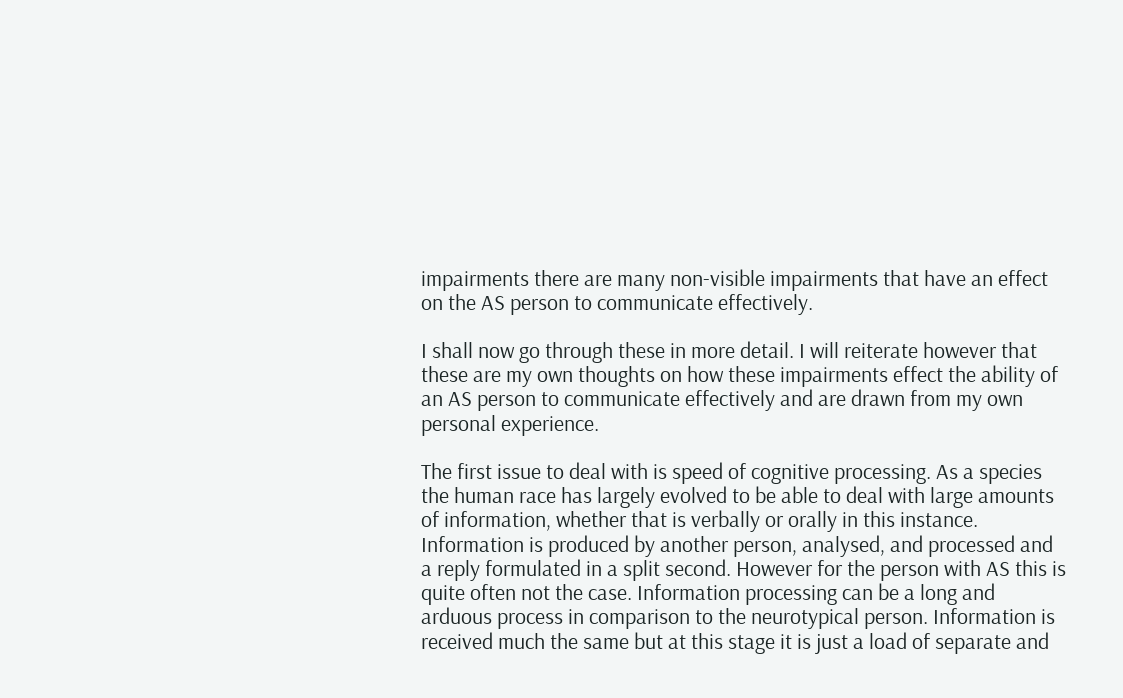impairments there are many non-visible impairments that have an effect on the AS person to communicate effectively.

I shall now go through these in more detail. I will reiterate however that these are my own thoughts on how these impairments effect the ability of an AS person to communicate effectively and are drawn from my own personal experience.

The first issue to deal with is speed of cognitive processing. As a species the human race has largely evolved to be able to deal with large amounts of information, whether that is verbally or orally in this instance. Information is produced by another person, analysed, and processed and a reply formulated in a split second. However for the person with AS this is quite often not the case. Information processing can be a long and arduous process in comparison to the neurotypical person. Information is received much the same but at this stage it is just a load of separate and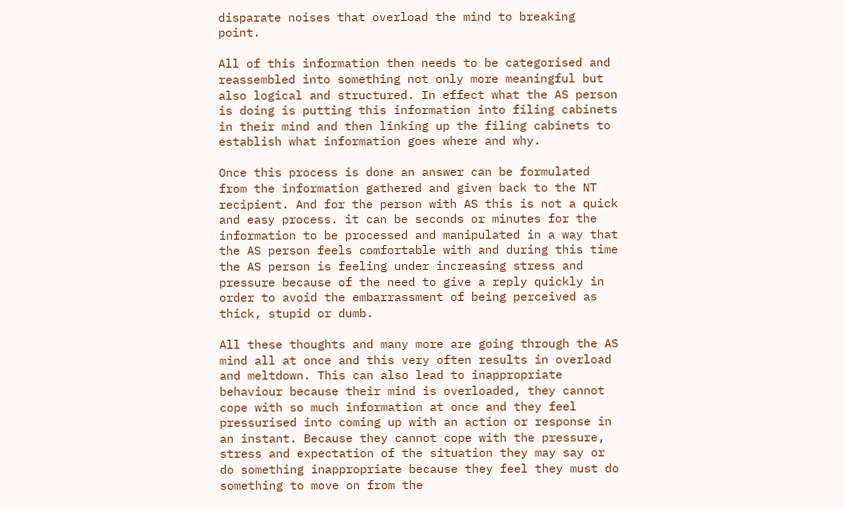disparate noises that overload the mind to breaking point.

All of this information then needs to be categorised and reassembled into something not only more meaningful but also logical and structured. In effect what the AS person is doing is putting this information into filing cabinets in their mind and then linking up the filing cabinets to establish what information goes where and why.

Once this process is done an answer can be formulated from the information gathered and given back to the NT recipient. And for the person with AS this is not a quick and easy process. it can be seconds or minutes for the information to be processed and manipulated in a way that the AS person feels comfortable with and during this time the AS person is feeling under increasing stress and pressure because of the need to give a reply quickly in order to avoid the embarrassment of being perceived as thick, stupid or dumb.

All these thoughts and many more are going through the AS mind all at once and this very often results in overload and meltdown. This can also lead to inappropriate behaviour because their mind is overloaded, they cannot cope with so much information at once and they feel pressurised into coming up with an action or response in an instant. Because they cannot cope with the pressure, stress and expectation of the situation they may say or do something inappropriate because they feel they must do something to move on from the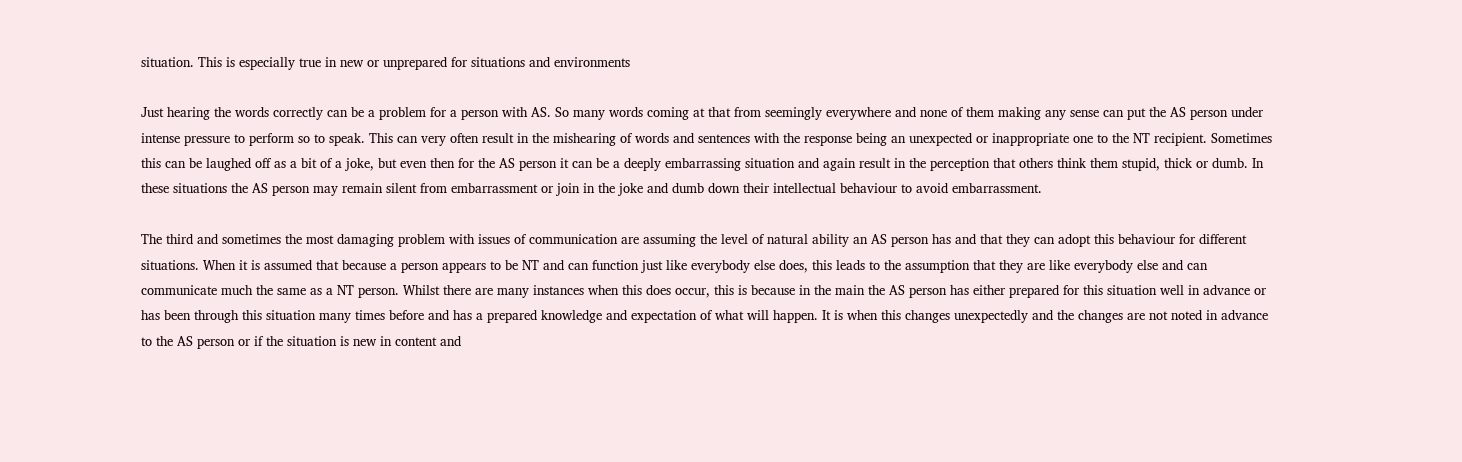situation. This is especially true in new or unprepared for situations and environments

Just hearing the words correctly can be a problem for a person with AS. So many words coming at that from seemingly everywhere and none of them making any sense can put the AS person under intense pressure to perform so to speak. This can very often result in the mishearing of words and sentences with the response being an unexpected or inappropriate one to the NT recipient. Sometimes this can be laughed off as a bit of a joke, but even then for the AS person it can be a deeply embarrassing situation and again result in the perception that others think them stupid, thick or dumb. In these situations the AS person may remain silent from embarrassment or join in the joke and dumb down their intellectual behaviour to avoid embarrassment.

The third and sometimes the most damaging problem with issues of communication are assuming the level of natural ability an AS person has and that they can adopt this behaviour for different situations. When it is assumed that because a person appears to be NT and can function just like everybody else does, this leads to the assumption that they are like everybody else and can communicate much the same as a NT person. Whilst there are many instances when this does occur, this is because in the main the AS person has either prepared for this situation well in advance or has been through this situation many times before and has a prepared knowledge and expectation of what will happen. It is when this changes unexpectedly and the changes are not noted in advance to the AS person or if the situation is new in content and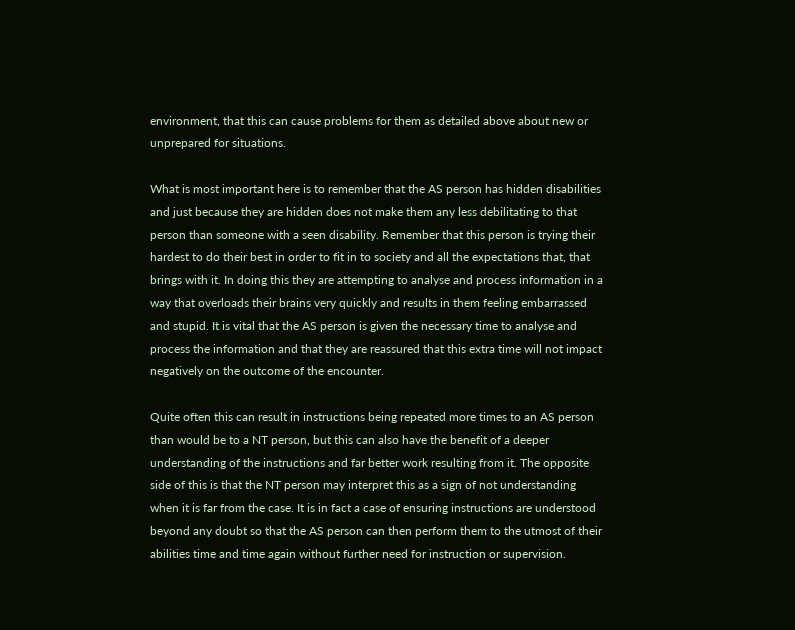environment, that this can cause problems for them as detailed above about new or unprepared for situations.

What is most important here is to remember that the AS person has hidden disabilities and just because they are hidden does not make them any less debilitating to that person than someone with a seen disability. Remember that this person is trying their hardest to do their best in order to fit in to society and all the expectations that, that brings with it. In doing this they are attempting to analyse and process information in a way that overloads their brains very quickly and results in them feeling embarrassed and stupid. It is vital that the AS person is given the necessary time to analyse and process the information and that they are reassured that this extra time will not impact negatively on the outcome of the encounter.

Quite often this can result in instructions being repeated more times to an AS person than would be to a NT person, but this can also have the benefit of a deeper understanding of the instructions and far better work resulting from it. The opposite side of this is that the NT person may interpret this as a sign of not understanding when it is far from the case. It is in fact a case of ensuring instructions are understood beyond any doubt so that the AS person can then perform them to the utmost of their abilities time and time again without further need for instruction or supervision.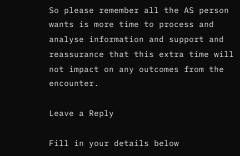So please remember all the AS person wants is more time to process and analyse information and support and reassurance that this extra time will not impact on any outcomes from the encounter.

Leave a Reply

Fill in your details below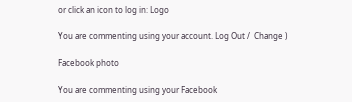or click an icon to log in: Logo

You are commenting using your account. Log Out /  Change )

Facebook photo

You are commenting using your Facebook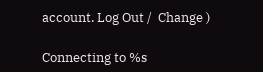account. Log Out /  Change )

Connecting to %s